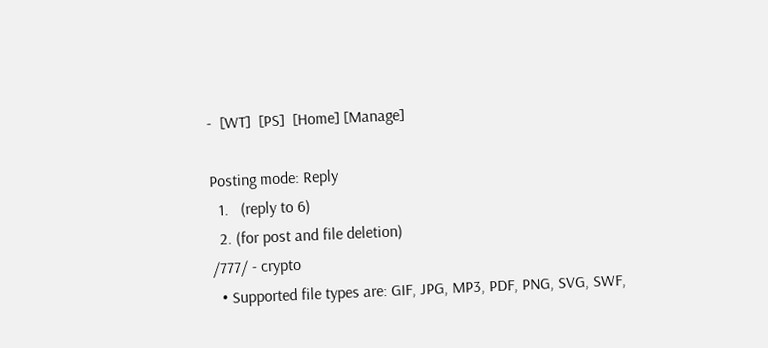-  [WT]  [PS]  [Home] [Manage]

Posting mode: Reply
  1.   (reply to 6)
  2. (for post and file deletion)
/777/ - crypto
  • Supported file types are: GIF, JPG, MP3, PDF, PNG, SVG, SWF,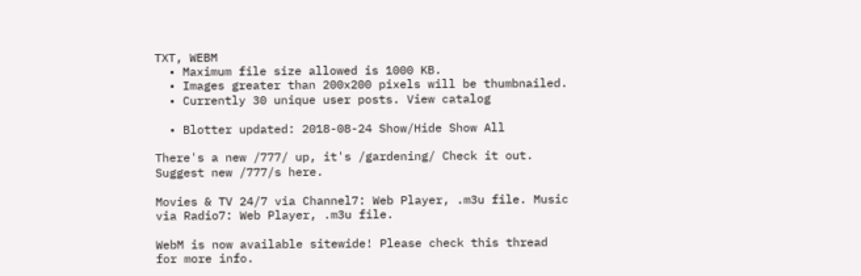TXT, WEBM
  • Maximum file size allowed is 1000 KB.
  • Images greater than 200x200 pixels will be thumbnailed.
  • Currently 30 unique user posts. View catalog

  • Blotter updated: 2018-08-24 Show/Hide Show All

There's a new /777/ up, it's /gardening/ Check it out. Suggest new /777/s here.

Movies & TV 24/7 via Channel7: Web Player, .m3u file. Music via Radio7: Web Player, .m3u file.

WebM is now available sitewide! Please check this thread for more info.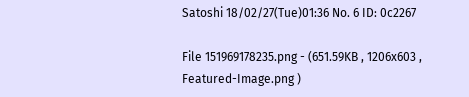Satoshi 18/02/27(Tue)01:36 No. 6 ID: 0c2267

File 151969178235.png - (651.59KB , 1206x603 , Featured-Image.png )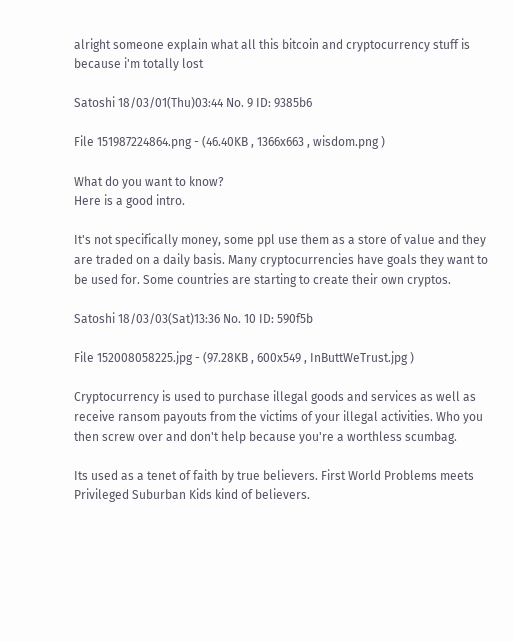alright someone explain what all this bitcoin and cryptocurrency stuff is because i'm totally lost

Satoshi 18/03/01(Thu)03:44 No. 9 ID: 9385b6

File 151987224864.png - (46.40KB , 1366x663 , wisdom.png )

What do you want to know?
Here is a good intro.

It's not specifically money, some ppl use them as a store of value and they are traded on a daily basis. Many cryptocurrencies have goals they want to be used for. Some countries are starting to create their own cryptos.

Satoshi 18/03/03(Sat)13:36 No. 10 ID: 590f5b

File 152008058225.jpg - (97.28KB , 600x549 , InButtWeTrust.jpg )

Cryptocurrency is used to purchase illegal goods and services as well as receive ransom payouts from the victims of your illegal activities. Who you then screw over and don't help because you're a worthless scumbag.

Its used as a tenet of faith by true believers. First World Problems meets Privileged Suburban Kids kind of believers.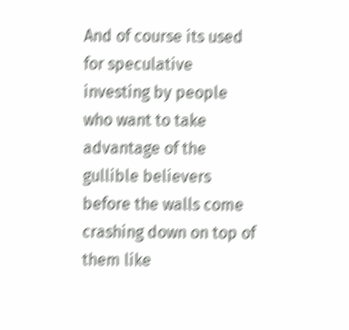And of course its used for speculative investing by people who want to take advantage of the gullible believers before the walls come crashing down on top of them like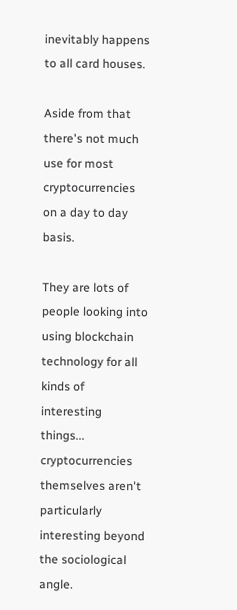inevitably happens to all card houses.

Aside from that there's not much use for most cryptocurrencies on a day to day basis.

They are lots of people looking into using blockchain technology for all kinds of interesting things... cryptocurrencies themselves aren't particularly interesting beyond the sociological angle.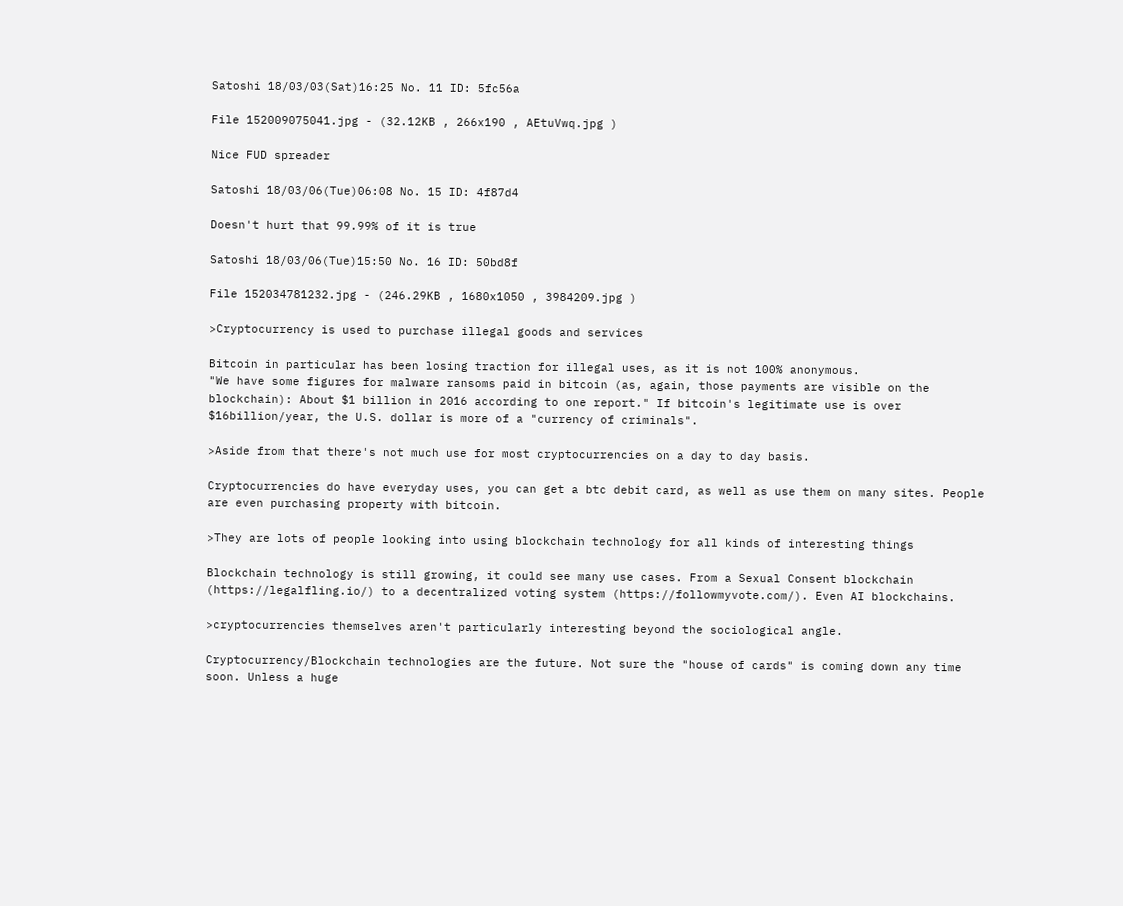Satoshi 18/03/03(Sat)16:25 No. 11 ID: 5fc56a

File 152009075041.jpg - (32.12KB , 266x190 , AEtuVwq.jpg )

Nice FUD spreader

Satoshi 18/03/06(Tue)06:08 No. 15 ID: 4f87d4

Doesn't hurt that 99.99% of it is true

Satoshi 18/03/06(Tue)15:50 No. 16 ID: 50bd8f

File 152034781232.jpg - (246.29KB , 1680x1050 , 3984209.jpg )

>Cryptocurrency is used to purchase illegal goods and services

Bitcoin in particular has been losing traction for illegal uses, as it is not 100% anonymous.
"We have some figures for malware ransoms paid in bitcoin (as, again, those payments are visible on the blockchain): About $1 billion in 2016 according to one report." If bitcoin's legitimate use is over $16billion/year, the U.S. dollar is more of a "currency of criminals".

>Aside from that there's not much use for most cryptocurrencies on a day to day basis.

Cryptocurrencies do have everyday uses, you can get a btc debit card, as well as use them on many sites. People are even purchasing property with bitcoin.

>They are lots of people looking into using blockchain technology for all kinds of interesting things

Blockchain technology is still growing, it could see many use cases. From a Sexual Consent blockchain (https://legalfling.io/) to a decentralized voting system (https://followmyvote.com/). Even AI blockchains.

>cryptocurrencies themselves aren't particularly interesting beyond the sociological angle.

Cryptocurrency/Blockchain technologies are the future. Not sure the "house of cards" is coming down any time soon. Unless a huge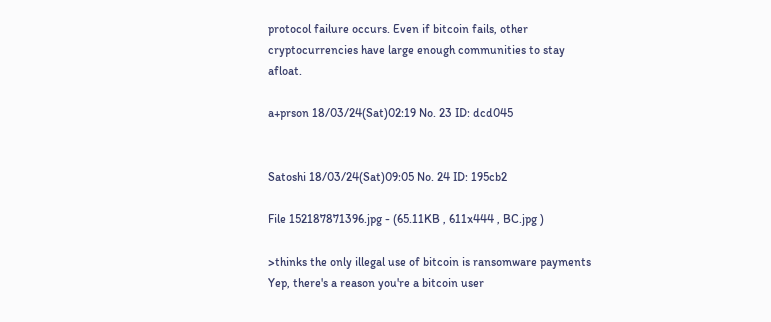protocol failure occurs. Even if bitcoin fails, other cryptocurrencies have large enough communities to stay afloat.

a+prson 18/03/24(Sat)02:19 No. 23 ID: dcd045


Satoshi 18/03/24(Sat)09:05 No. 24 ID: 195cb2

File 152187871396.jpg - (65.11KB , 611x444 , BC.jpg )

>thinks the only illegal use of bitcoin is ransomware payments
Yep, there's a reason you're a bitcoin user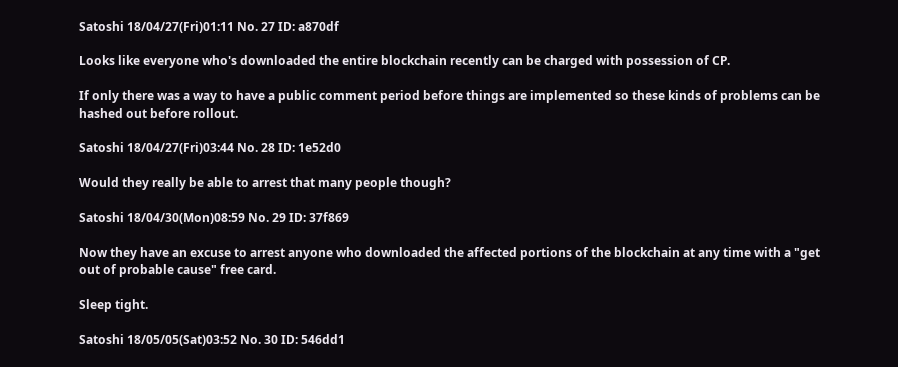Satoshi 18/04/27(Fri)01:11 No. 27 ID: a870df

Looks like everyone who's downloaded the entire blockchain recently can be charged with possession of CP.

If only there was a way to have a public comment period before things are implemented so these kinds of problems can be hashed out before rollout.

Satoshi 18/04/27(Fri)03:44 No. 28 ID: 1e52d0

Would they really be able to arrest that many people though?

Satoshi 18/04/30(Mon)08:59 No. 29 ID: 37f869

Now they have an excuse to arrest anyone who downloaded the affected portions of the blockchain at any time with a "get out of probable cause" free card.

Sleep tight.

Satoshi 18/05/05(Sat)03:52 No. 30 ID: 546dd1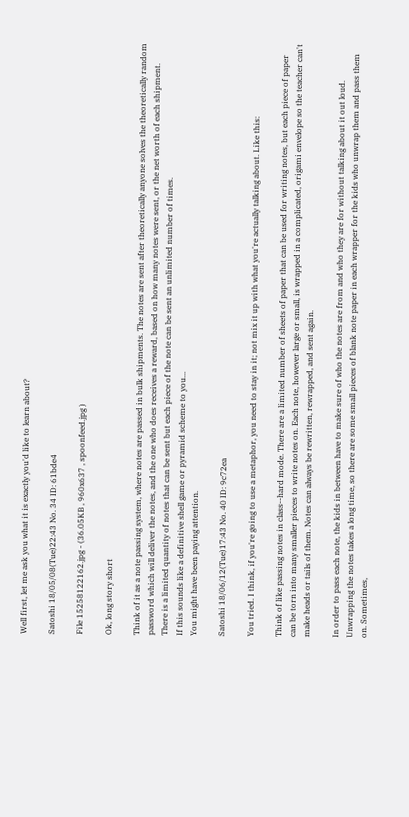Well first, let me ask you what it is exactly you'd like to learn about?

Satoshi 18/05/08(Tue)22:43 No. 34 ID: 61bde4

File 15258122162.jpg - (36.05KB , 960x637 , spoonfeed.jpg )

Ok, long story short

Think of it as a note passing system, where notes are passed in bulk shipments. The notes are sent after theoretically anyone solves the theoretically random password which will deliver the notes, and the one who does receives a reward, based on how many notes were sent, or the net worth of each shipment. There is a limited quantity of notes that can be sent but each piece of the note can be sent an unlimited number of times.
If this sounds like a definitive shell game or pyramid scheme to you...
You might have been paying attention.

Satoshi 18/06/12(Tue)17:43 No. 40 ID: 9c72ea

You tried. I think, if you're going to use a metaphor, you need to stay in it; not mix it up with what you're actually talking about. Like this:

Think of like passing notes in class--hard mode. There are a limited number of sheets of paper that can be used for writing notes, but each piece of paper can be torn into many smaller pieces to write notes on. Each note, however large or small, is wrapped in a complicated, origami envelope so the teacher can't make heads or tails of them. Notes can always be rewritten, rewrapped, and sent again.

In order to pass each note, the kids in between have to make sure of who the notes are from and who they are for without talking about it out loud. Unwrapping the notes takes a long time, so there are some small pieces of blank note paper in each wrapper for the kids who unwrap them and pass them on. Sometimes,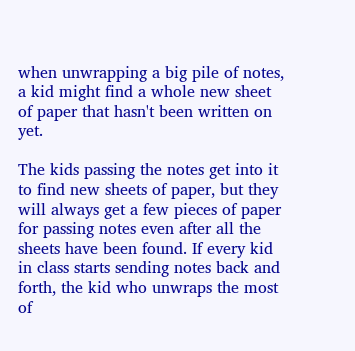when unwrapping a big pile of notes, a kid might find a whole new sheet of paper that hasn't been written on yet.

The kids passing the notes get into it to find new sheets of paper, but they will always get a few pieces of paper for passing notes even after all the sheets have been found. If every kid in class starts sending notes back and forth, the kid who unwraps the most of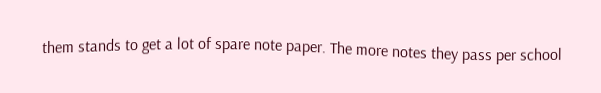them stands to get a lot of spare note paper. The more notes they pass per school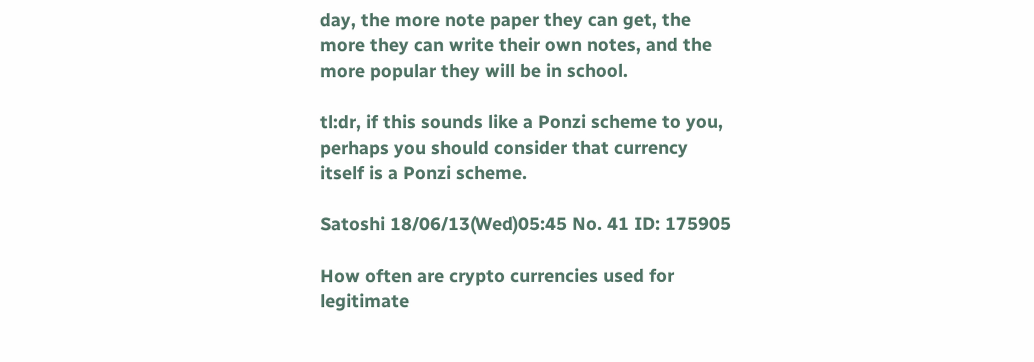day, the more note paper they can get, the more they can write their own notes, and the more popular they will be in school.

tl:dr, if this sounds like a Ponzi scheme to you, perhaps you should consider that currency itself is a Ponzi scheme.

Satoshi 18/06/13(Wed)05:45 No. 41 ID: 175905

How often are crypto currencies used for legitimate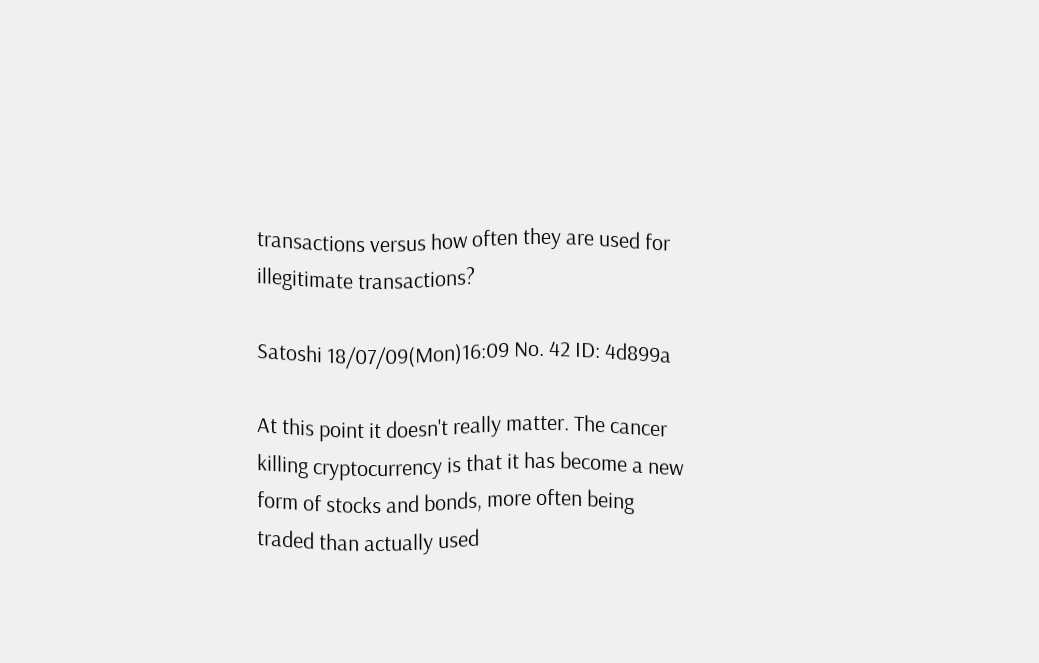transactions versus how often they are used for illegitimate transactions?

Satoshi 18/07/09(Mon)16:09 No. 42 ID: 4d899a

At this point it doesn't really matter. The cancer killing cryptocurrency is that it has become a new form of stocks and bonds, more often being traded than actually used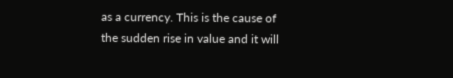as a currency. This is the cause of the sudden rise in value and it will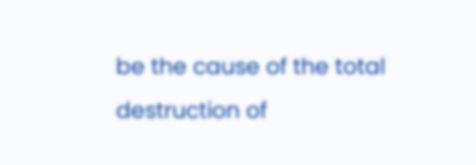be the cause of the total destruction of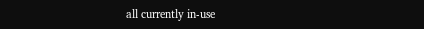all currently in-use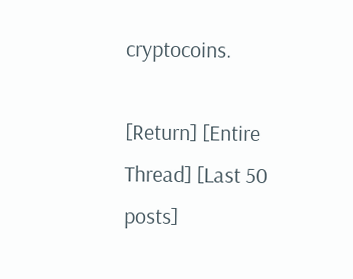cryptocoins.

[Return] [Entire Thread] [Last 50 posts]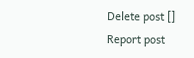Delete post []
Report post